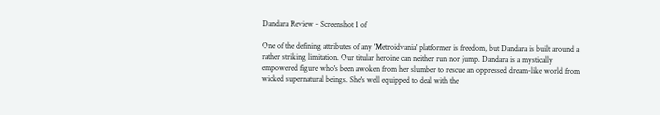Dandara Review - Screenshot 1 of

One of the defining attributes of any 'Metroidvania' platformer is freedom, but Dandara is built around a rather striking limitation. Our titular heroine can neither run nor jump. Dandara is a mystically empowered figure who's been awoken from her slumber to rescue an oppressed dream-like world from wicked supernatural beings. She's well equipped to deal with the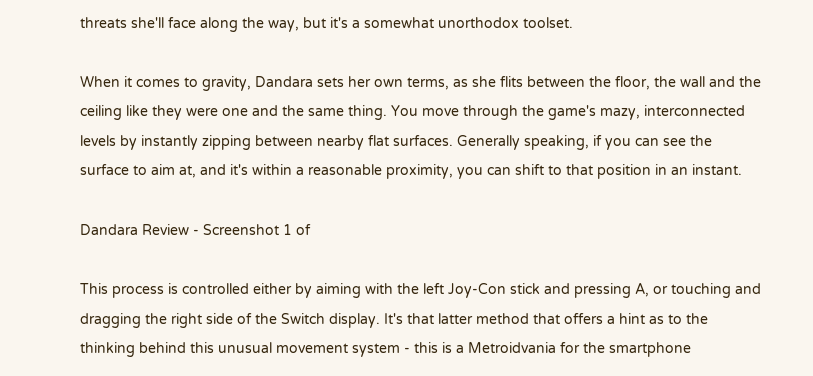threats she'll face along the way, but it's a somewhat unorthodox toolset.

When it comes to gravity, Dandara sets her own terms, as she flits between the floor, the wall and the ceiling like they were one and the same thing. You move through the game's mazy, interconnected levels by instantly zipping between nearby flat surfaces. Generally speaking, if you can see the surface to aim at, and it's within a reasonable proximity, you can shift to that position in an instant.

Dandara Review - Screenshot 1 of

This process is controlled either by aiming with the left Joy-Con stick and pressing A, or touching and dragging the right side of the Switch display. It's that latter method that offers a hint as to the thinking behind this unusual movement system - this is a Metroidvania for the smartphone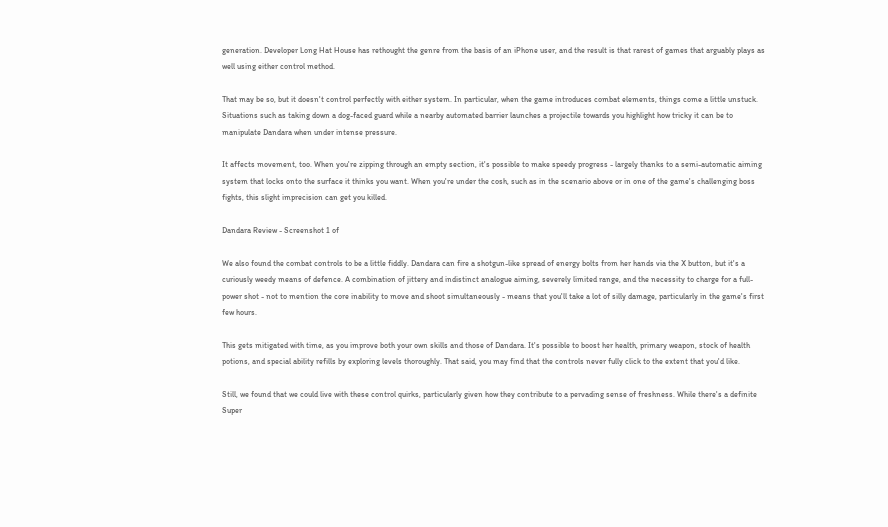generation. Developer Long Hat House has rethought the genre from the basis of an iPhone user, and the result is that rarest of games that arguably plays as well using either control method.

That may be so, but it doesn't control perfectly with either system. In particular, when the game introduces combat elements, things come a little unstuck. Situations such as taking down a dog-faced guard while a nearby automated barrier launches a projectile towards you highlight how tricky it can be to manipulate Dandara when under intense pressure.

It affects movement, too. When you're zipping through an empty section, it's possible to make speedy progress - largely thanks to a semi-automatic aiming system that locks onto the surface it thinks you want. When you're under the cosh, such as in the scenario above or in one of the game's challenging boss fights, this slight imprecision can get you killed.

Dandara Review - Screenshot 1 of

We also found the combat controls to be a little fiddly. Dandara can fire a shotgun-like spread of energy bolts from her hands via the X button, but it's a curiously weedy means of defence. A combination of jittery and indistinct analogue aiming, severely limited range, and the necessity to charge for a full-power shot - not to mention the core inability to move and shoot simultaneously - means that you'll take a lot of silly damage, particularly in the game's first few hours.

This gets mitigated with time, as you improve both your own skills and those of Dandara. It's possible to boost her health, primary weapon, stock of health potions, and special ability refills by exploring levels thoroughly. That said, you may find that the controls never fully click to the extent that you'd like.

Still, we found that we could live with these control quirks, particularly given how they contribute to a pervading sense of freshness. While there's a definite Super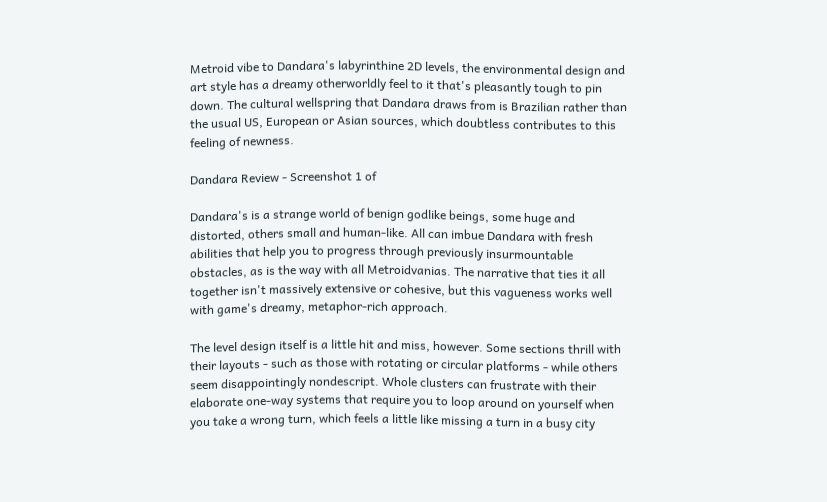Metroid vibe to Dandara's labyrinthine 2D levels, the environmental design and art style has a dreamy otherworldly feel to it that's pleasantly tough to pin down. The cultural wellspring that Dandara draws from is Brazilian rather than the usual US, European or Asian sources, which doubtless contributes to this feeling of newness.

Dandara Review - Screenshot 1 of

Dandara's is a strange world of benign godlike beings, some huge and distorted, others small and human-like. All can imbue Dandara with fresh abilities that help you to progress through previously insurmountable obstacles, as is the way with all Metroidvanias. The narrative that ties it all together isn't massively extensive or cohesive, but this vagueness works well with game's dreamy, metaphor-rich approach.

The level design itself is a little hit and miss, however. Some sections thrill with their layouts - such as those with rotating or circular platforms - while others seem disappointingly nondescript. Whole clusters can frustrate with their elaborate one-way systems that require you to loop around on yourself when you take a wrong turn, which feels a little like missing a turn in a busy city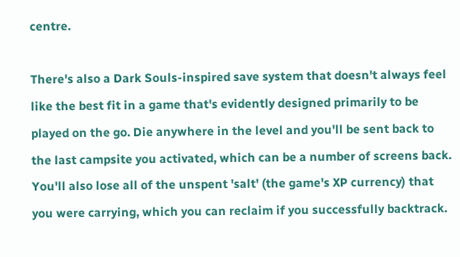centre.

There's also a Dark Souls-inspired save system that doesn't always feel like the best fit in a game that's evidently designed primarily to be played on the go. Die anywhere in the level and you'll be sent back to the last campsite you activated, which can be a number of screens back. You'll also lose all of the unspent 'salt' (the game's XP currency) that you were carrying, which you can reclaim if you successfully backtrack.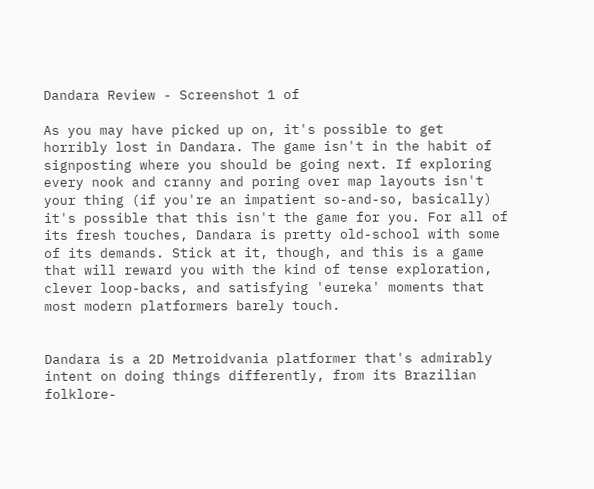Dandara Review - Screenshot 1 of

As you may have picked up on, it's possible to get horribly lost in Dandara. The game isn't in the habit of signposting where you should be going next. If exploring every nook and cranny and poring over map layouts isn't your thing (if you're an impatient so-and-so, basically) it's possible that this isn't the game for you. For all of its fresh touches, Dandara is pretty old-school with some of its demands. Stick at it, though, and this is a game that will reward you with the kind of tense exploration, clever loop-backs, and satisfying 'eureka' moments that most modern platformers barely touch.


Dandara is a 2D Metroidvania platformer that's admirably intent on doing things differently, from its Brazilian folklore-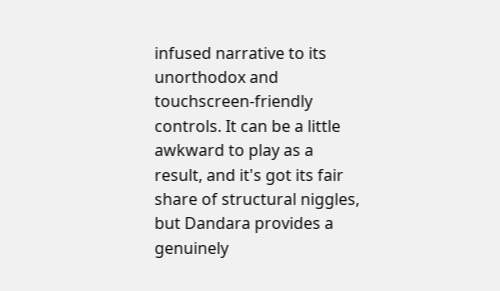infused narrative to its unorthodox and touchscreen-friendly controls. It can be a little awkward to play as a result, and it's got its fair share of structural niggles, but Dandara provides a genuinely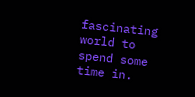fascinating world to spend some time in.